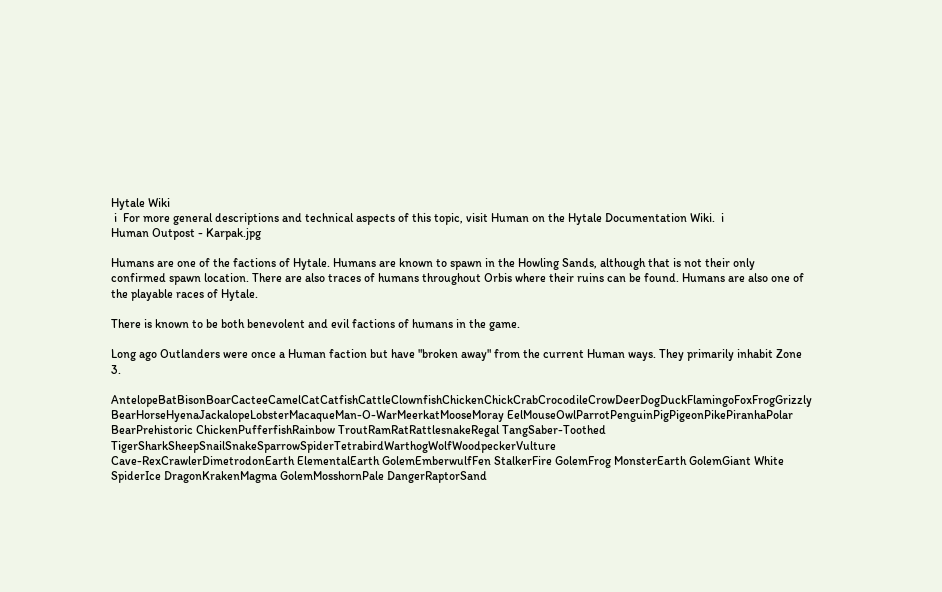Hytale Wiki
 i  For more general descriptions and technical aspects of this topic, visit Human on the Hytale Documentation Wiki.  i
Human Outpost - Karpak.jpg

Humans are one of the factions of Hytale. Humans are known to spawn in the Howling Sands, although that is not their only confirmed spawn location. There are also traces of humans throughout Orbis where their ruins can be found. Humans are also one of the playable races of Hytale.

There is known to be both benevolent and evil factions of humans in the game.

Long ago Outlanders were once a Human faction but have "broken away" from the current Human ways. They primarily inhabit Zone 3.

AntelopeBatBisonBoarCacteeCamelCatCatfishCattleClownfishChickenChickCrabCrocodileCrowDeerDogDuckFlamingoFoxFrogGrizzly BearHorseHyenaJackalopeLobsterMacaqueMan-O-WarMeerkatMooseMoray EelMouseOwlParrotPenguinPigPigeonPikePiranhaPolar BearPrehistoric ChickenPufferfishRainbow TroutRamRatRattlesnakeRegal TangSaber-Toothed TigerSharkSheepSnailSnakeSparrowSpiderTetrabirdWarthogWolfWoodpeckerVulture
Cave-RexCrawlerDimetrodonEarth ElementalEarth GolemEmberwulfFen StalkerFire GolemFrog MonsterEarth GolemGiant White SpiderIce DragonKrakenMagma GolemMosshornPale DangerRaptorSand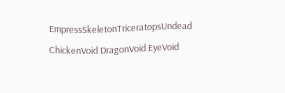EmpressSkeletonTriceratopsUndead ChickenVoid DragonVoid EyeVoid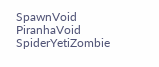SpawnVoid PiranhaVoid SpiderYetiZombie